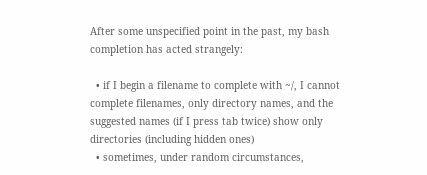After some unspecified point in the past, my bash completion has acted strangely:

  • if I begin a filename to complete with ~/, I cannot complete filenames, only directory names, and the suggested names (if I press tab twice) show only directories (including hidden ones)
  • sometimes, under random circumstances,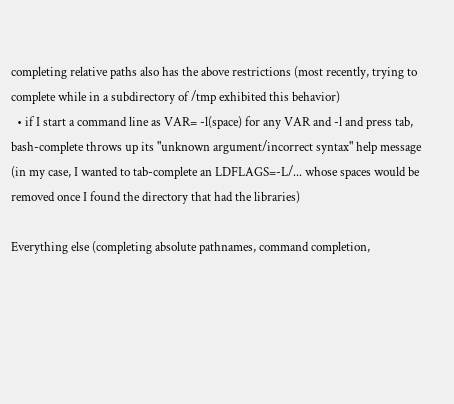completing relative paths also has the above restrictions (most recently, trying to complete while in a subdirectory of /tmp exhibited this behavior)
  • if I start a command line as VAR= -l(space) for any VAR and -l and press tab, bash-complete throws up its "unknown argument/incorrect syntax" help message (in my case, I wanted to tab-complete an LDFLAGS=-L/... whose spaces would be removed once I found the directory that had the libraries)

Everything else (completing absolute pathnames, command completion,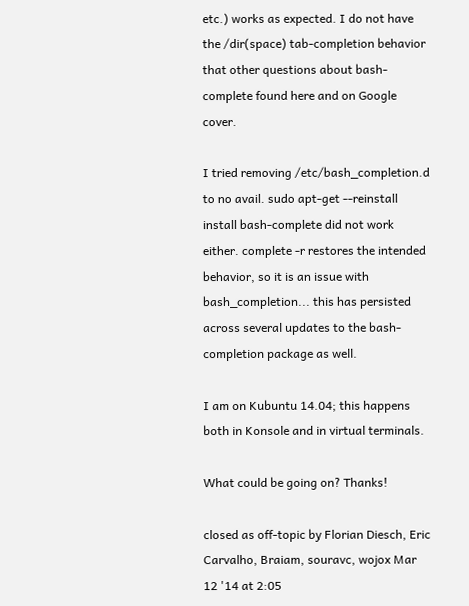etc.) works as expected. I do not have the /dir(space) tab-completion behavior that other questions about bash-complete found here and on Google cover.

I tried removing /etc/bash_completion.d to no avail. sudo apt-get --reinstall install bash-complete did not work either. complete -r restores the intended behavior, so it is an issue with bash_completion... this has persisted across several updates to the bash-completion package as well.

I am on Kubuntu 14.04; this happens both in Konsole and in virtual terminals.

What could be going on? Thanks!

closed as off-topic by Florian Diesch, Eric Carvalho, Braiam, souravc, wojox Mar 12 '14 at 2:05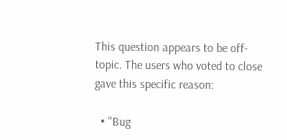This question appears to be off-topic. The users who voted to close gave this specific reason:

  • "Bug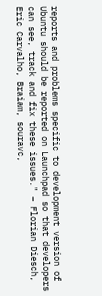reports and problems specific to development version of Ubuntu should be reported on Launchpad so that developers can see, track and fix these issues." – Florian Diesch, Eric Carvalho, Braiam, souravc,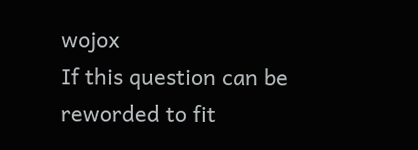wojox
If this question can be reworded to fit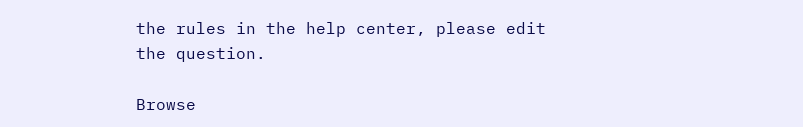the rules in the help center, please edit the question.

Browse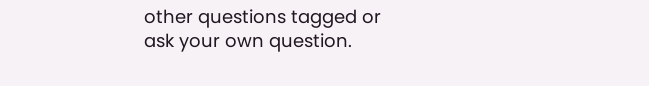other questions tagged or ask your own question.